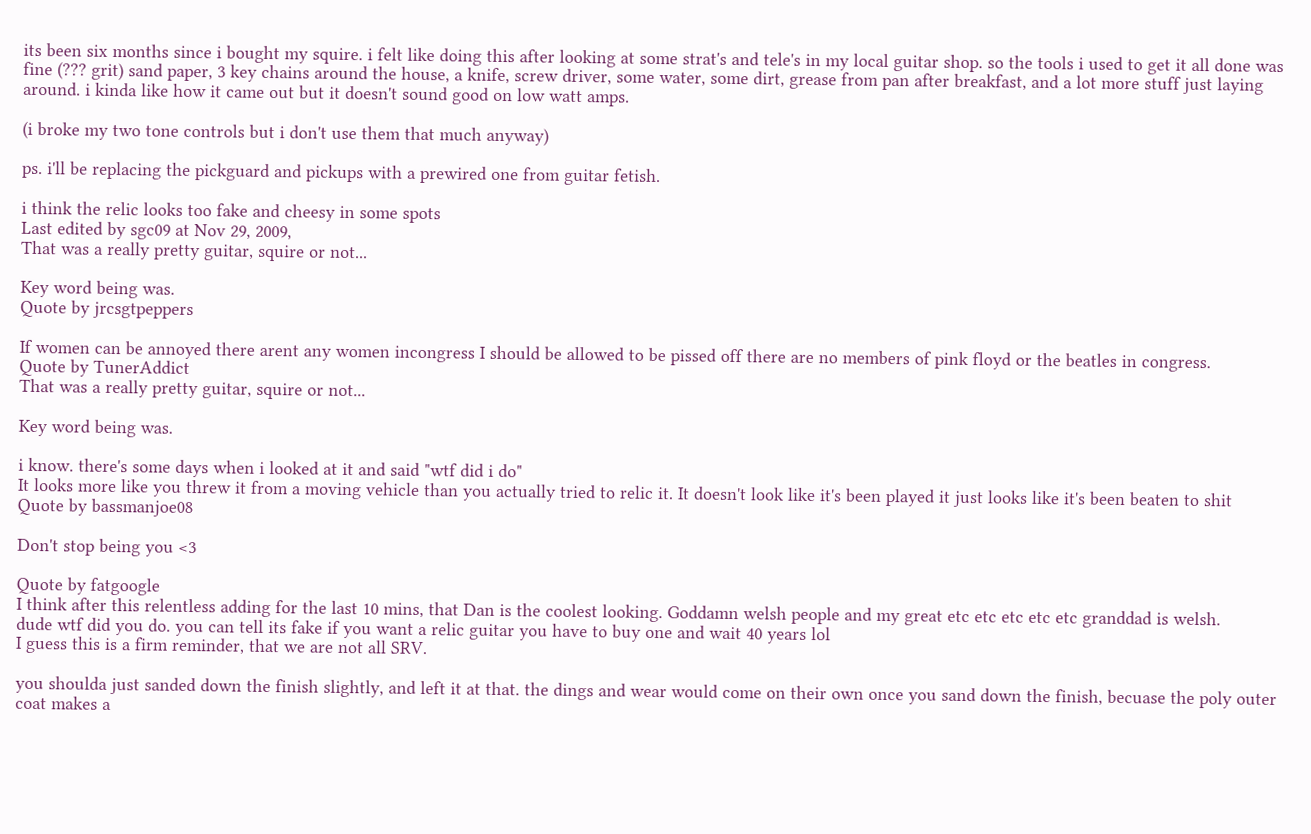its been six months since i bought my squire. i felt like doing this after looking at some strat's and tele's in my local guitar shop. so the tools i used to get it all done was fine (??? grit) sand paper, 3 key chains around the house, a knife, screw driver, some water, some dirt, grease from pan after breakfast, and a lot more stuff just laying around. i kinda like how it came out but it doesn't sound good on low watt amps.

(i broke my two tone controls but i don't use them that much anyway)

ps. i'll be replacing the pickguard and pickups with a prewired one from guitar fetish.

i think the relic looks too fake and cheesy in some spots
Last edited by sgc09 at Nov 29, 2009,
That was a really pretty guitar, squire or not...

Key word being was.
Quote by jrcsgtpeppers

If women can be annoyed there arent any women incongress I should be allowed to be pissed off there are no members of pink floyd or the beatles in congress.
Quote by TunerAddict
That was a really pretty guitar, squire or not...

Key word being was.

i know. there's some days when i looked at it and said "wtf did i do"
It looks more like you threw it from a moving vehicle than you actually tried to relic it. It doesn't look like it's been played it just looks like it's been beaten to shit
Quote by bassmanjoe08

Don't stop being you <3

Quote by fatgoogle
I think after this relentless adding for the last 10 mins, that Dan is the coolest looking. Goddamn welsh people and my great etc etc etc etc etc granddad is welsh.
dude wtf did you do. you can tell its fake if you want a relic guitar you have to buy one and wait 40 years lol
I guess this is a firm reminder, that we are not all SRV.

you shoulda just sanded down the finish slightly, and left it at that. the dings and wear would come on their own once you sand down the finish, becuase the poly outer coat makes a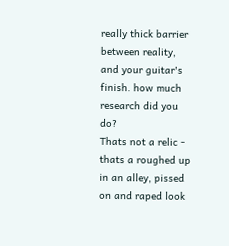really thick barrier between reality, and your guitar's finish. how much research did you do?
Thats not a relic - thats a roughed up in an alley, pissed on and raped look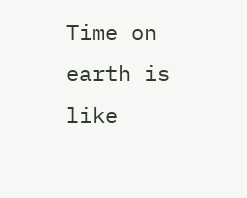Time on earth is like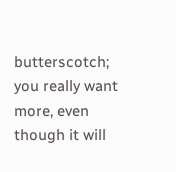butterscotch; you really want more, even though it will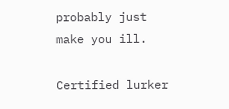probably just make you ill.

Certified lurker